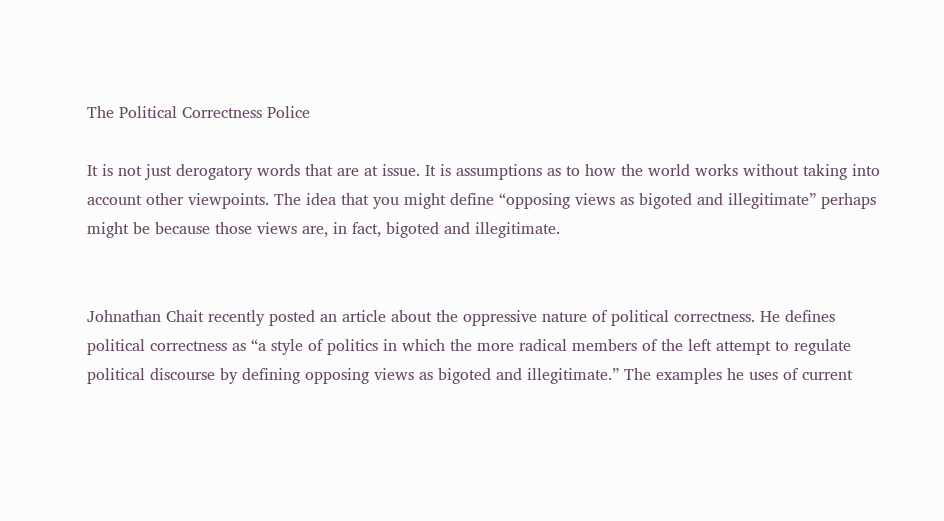The Political Correctness Police

It is not just derogatory words that are at issue. It is assumptions as to how the world works without taking into account other viewpoints. The idea that you might define “opposing views as bigoted and illegitimate” perhaps might be because those views are, in fact, bigoted and illegitimate.


Johnathan Chait recently posted an article about the oppressive nature of political correctness. He defines political correctness as “a style of politics in which the more radical members of the left attempt to regulate political discourse by defining opposing views as bigoted and illegitimate.” The examples he uses of current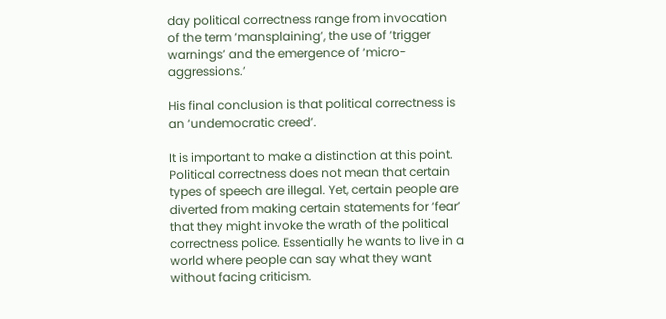day political correctness range from invocation of the term ‘mansplaining’, the use of ‘trigger warnings’ and the emergence of ‘micro-aggressions.’

His final conclusion is that political correctness is an ‘undemocratic creed’.

It is important to make a distinction at this point. Political correctness does not mean that certain types of speech are illegal. Yet, certain people are diverted from making certain statements for ‘fear’ that they might invoke the wrath of the political correctness police. Essentially he wants to live in a world where people can say what they want without facing criticism.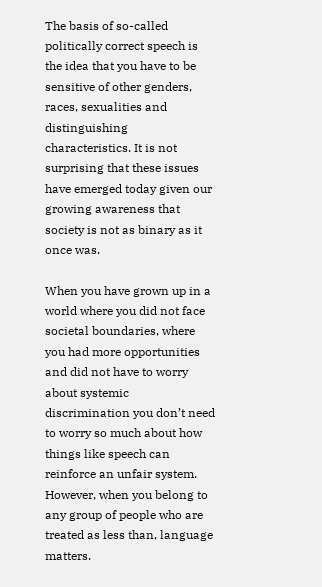The basis of so-called politically correct speech is the idea that you have to be sensitive of other genders, races, sexualities and distinguishing characteristics. It is not surprising that these issues have emerged today given our growing awareness that society is not as binary as it once was.

When you have grown up in a world where you did not face societal boundaries, where you had more opportunities and did not have to worry about systemic discrimination you don’t need to worry so much about how things like speech can reinforce an unfair system. However, when you belong to any group of people who are treated as less than, language matters.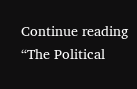Continue reading “The Political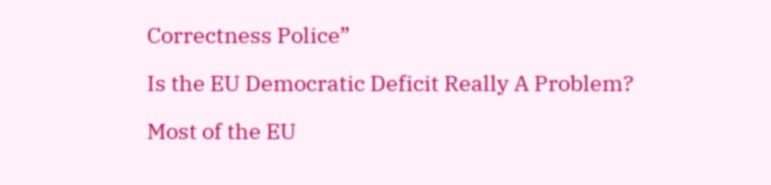Correctness Police”

Is the EU Democratic Deficit Really A Problem?

Most of the EU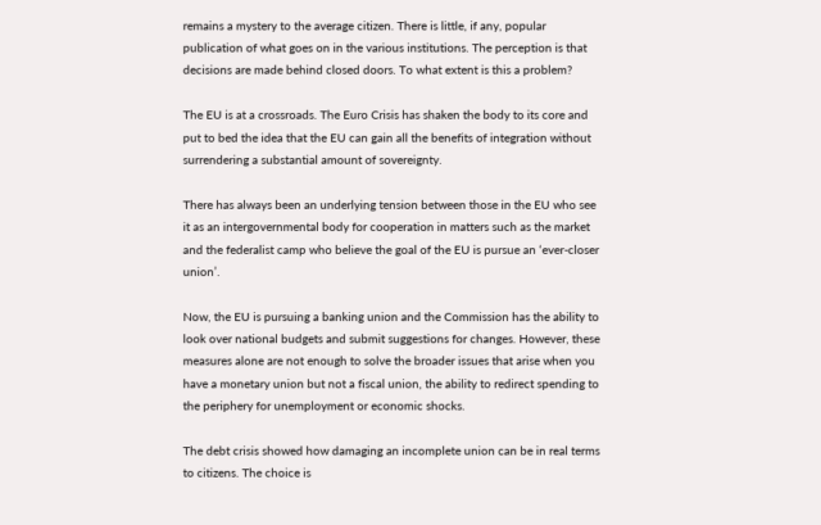remains a mystery to the average citizen. There is little, if any, popular publication of what goes on in the various institutions. The perception is that decisions are made behind closed doors. To what extent is this a problem?

The EU is at a crossroads. The Euro Crisis has shaken the body to its core and put to bed the idea that the EU can gain all the benefits of integration without surrendering a substantial amount of sovereignty.

There has always been an underlying tension between those in the EU who see it as an intergovernmental body for cooperation in matters such as the market and the federalist camp who believe the goal of the EU is pursue an ‘ever-closer union’.

Now, the EU is pursuing a banking union and the Commission has the ability to look over national budgets and submit suggestions for changes. However, these measures alone are not enough to solve the broader issues that arise when you have a monetary union but not a fiscal union, the ability to redirect spending to the periphery for unemployment or economic shocks.

The debt crisis showed how damaging an incomplete union can be in real terms to citizens. The choice is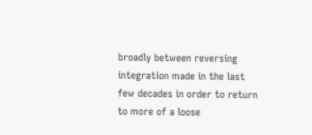broadly between reversing integration made in the last few decades in order to return to more of a loose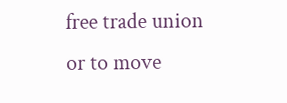free trade union or to move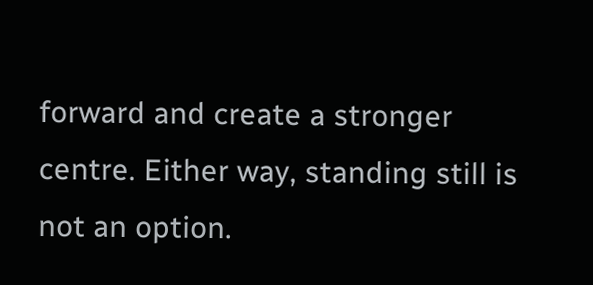forward and create a stronger centre. Either way, standing still is not an option.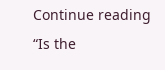Continue reading “Is the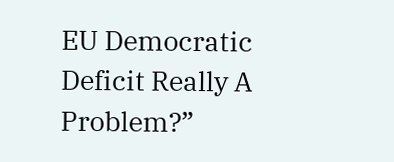EU Democratic Deficit Really A Problem?”